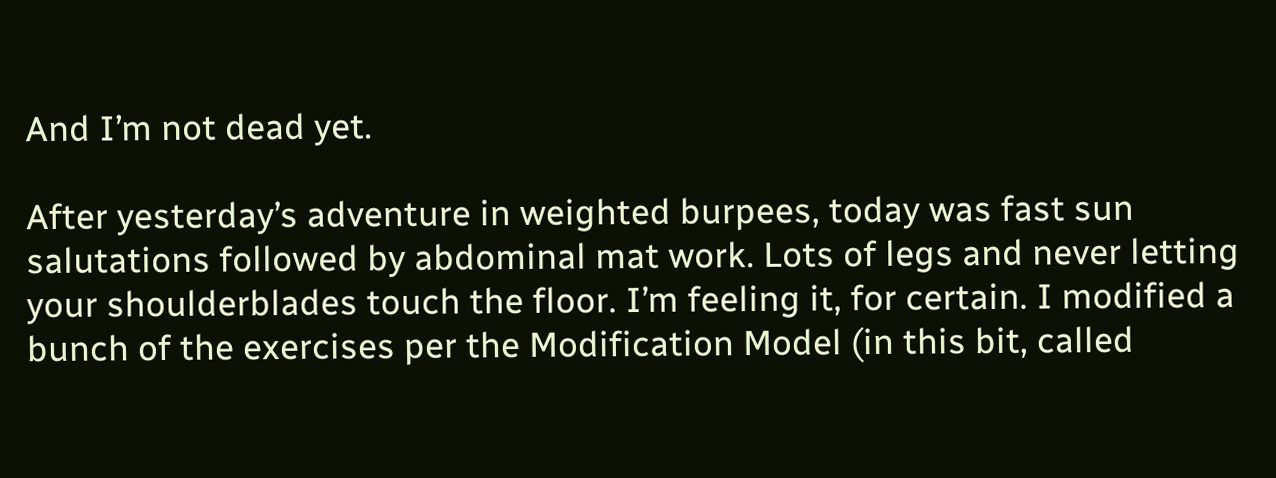And I’m not dead yet.

After yesterday’s adventure in weighted burpees, today was fast sun salutations followed by abdominal mat work. Lots of legs and never letting your shoulderblades touch the floor. I’m feeling it, for certain. I modified a bunch of the exercises per the Modification Model (in this bit, called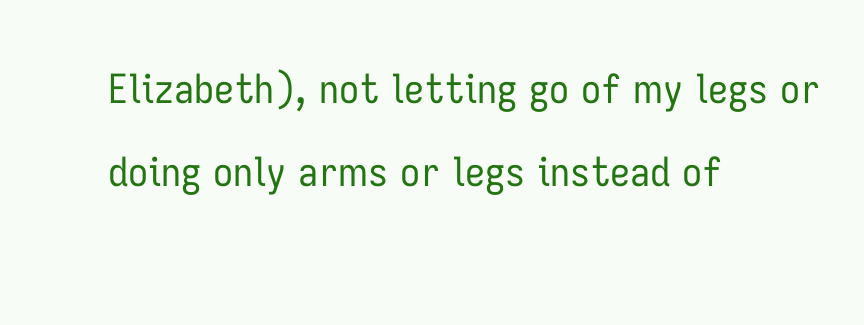Elizabeth), not letting go of my legs or doing only arms or legs instead of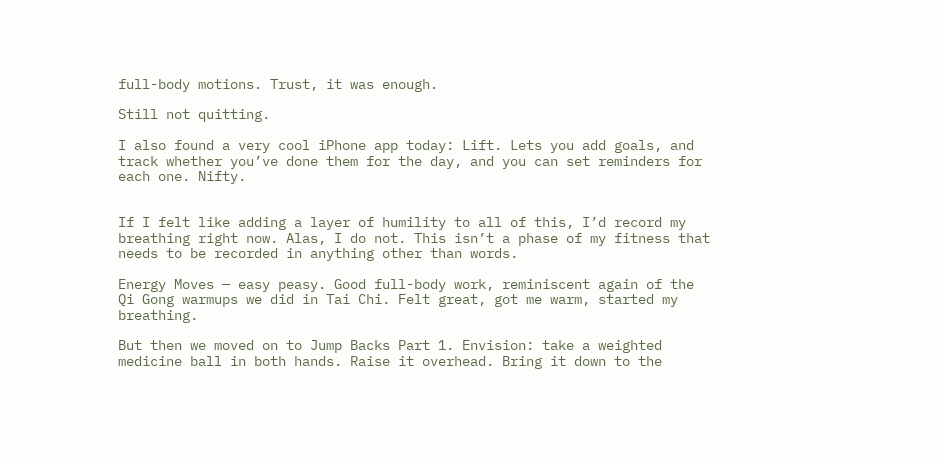full-body motions. Trust, it was enough.

Still not quitting.

I also found a very cool iPhone app today: Lift. Lets you add goals, and track whether you’ve done them for the day, and you can set reminders for each one. Nifty.


If I felt like adding a layer of humility to all of this, I’d record my breathing right now. Alas, I do not. This isn’t a phase of my fitness that needs to be recorded in anything other than words.

Energy Moves — easy peasy. Good full-body work, reminiscent again of the Qi Gong warmups we did in Tai Chi. Felt great, got me warm, started my breathing.

But then we moved on to Jump Backs Part 1. Envision: take a weighted medicine ball in both hands. Raise it overhead. Bring it down to the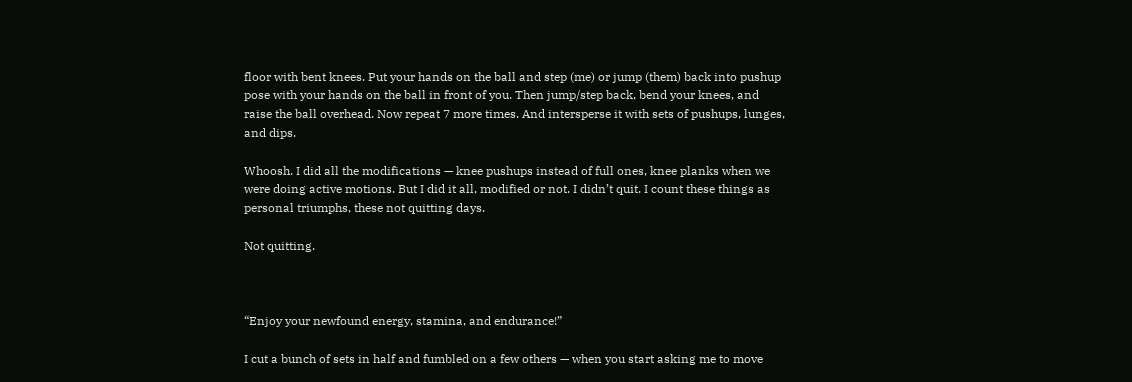floor with bent knees. Put your hands on the ball and step (me) or jump (them) back into pushup pose with your hands on the ball in front of you. Then jump/step back, bend your knees, and raise the ball overhead. Now repeat 7 more times. And intersperse it with sets of pushups, lunges, and dips.

Whoosh. I did all the modifications — knee pushups instead of full ones, knee planks when we were doing active motions. But I did it all, modified or not. I didn’t quit. I count these things as personal triumphs, these not quitting days.

Not quitting.



“Enjoy your newfound energy, stamina, and endurance!”

I cut a bunch of sets in half and fumbled on a few others — when you start asking me to move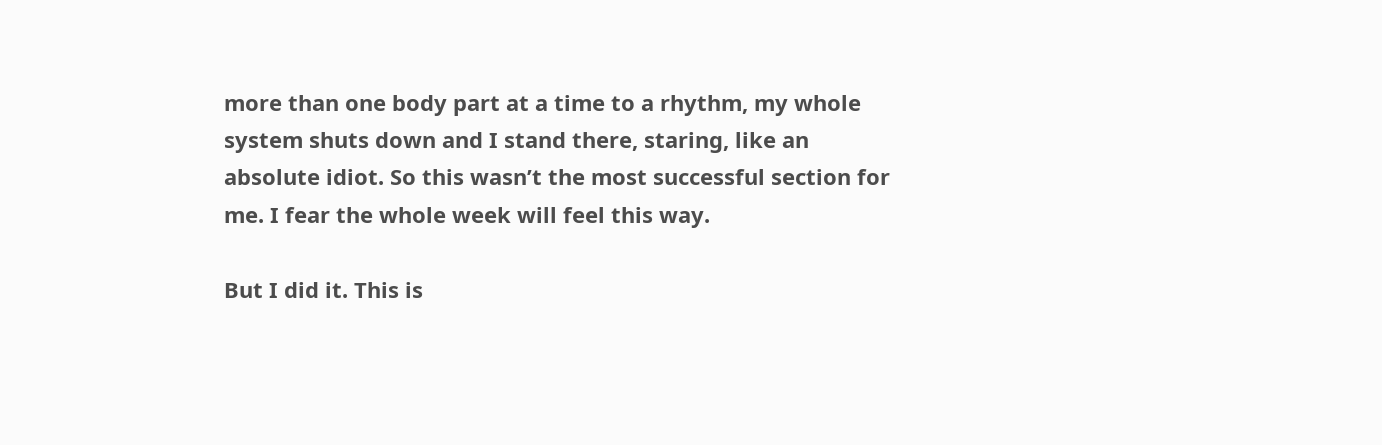more than one body part at a time to a rhythm, my whole system shuts down and I stand there, staring, like an absolute idiot. So this wasn’t the most successful section for me. I fear the whole week will feel this way.

But I did it. This is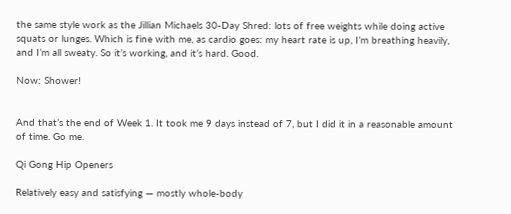the same style work as the Jillian Michaels 30-Day Shred: lots of free weights while doing active squats or lunges. Which is fine with me, as cardio goes: my heart rate is up, I’m breathing heavily, and I’m all sweaty. So it’s working, and it’s hard. Good.

Now: Shower!


And that’s the end of Week 1. It took me 9 days instead of 7, but I did it in a reasonable amount of time. Go me.

Qi Gong Hip Openers

Relatively easy and satisfying — mostly whole-body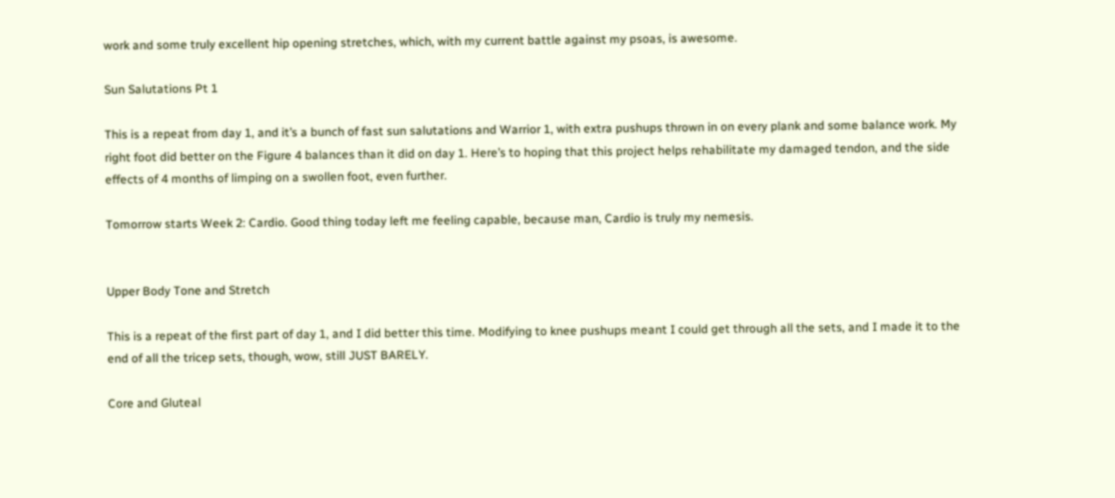work and some truly excellent hip opening stretches, which, with my current battle against my psoas, is awesome.

Sun Salutations Pt 1

This is a repeat from day 1, and it’s a bunch of fast sun salutations and Warrior 1, with extra pushups thrown in on every plank and some balance work. My right foot did better on the Figure 4 balances than it did on day 1. Here’s to hoping that this project helps rehabilitate my damaged tendon, and the side effects of 4 months of limping on a swollen foot, even further.

Tomorrow starts Week 2: Cardio. Good thing today left me feeling capable, because man, Cardio is truly my nemesis.


Upper Body Tone and Stretch

This is a repeat of the first part of day 1, and I did better this time. Modifying to knee pushups meant I could get through all the sets, and I made it to the end of all the tricep sets, though, wow, still JUST BARELY.

Core and Gluteal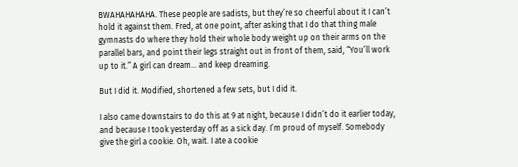BWAHAHAHAHA. These people are sadists, but they’re so cheerful about it I can’t hold it against them. Fred, at one point, after asking that I do that thing male gymnasts do where they hold their whole body weight up on their arms on the parallel bars, and point their legs straight out in front of them, said, “You’ll work up to it.” A girl can dream… and keep dreaming.

But I did it. Modified, shortened a few sets, but I did it.

I also came downstairs to do this at 9 at night, because I didn’t do it earlier today, and because I took yesterday off as a sick day. I’m proud of myself. Somebody give the girl a cookie. Oh, wait. I ate a cookie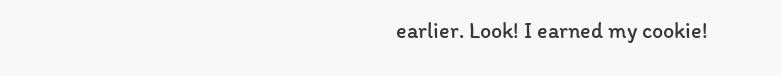earlier. Look! I earned my cookie!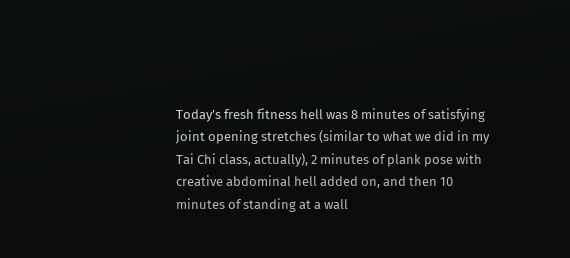Today’s fresh fitness hell was 8 minutes of satisfying joint opening stretches (similar to what we did in my Tai Chi class, actually), 2 minutes of plank pose with creative abdominal hell added on, and then 10 minutes of standing at a wall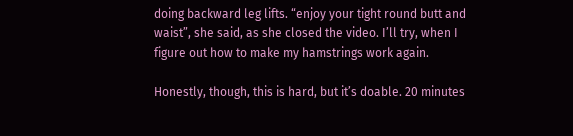doing backward leg lifts. “enjoy your tight round butt and waist”, she said, as she closed the video. I’ll try, when I figure out how to make my hamstrings work again.

Honestly, though, this is hard, but it’s doable. 20 minutes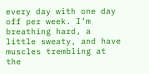every day with one day off per week. I’m breathing hard, a little sweaty, and have muscles trembling at the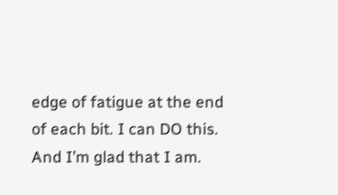edge of fatigue at the end of each bit. I can DO this. And I’m glad that I am.